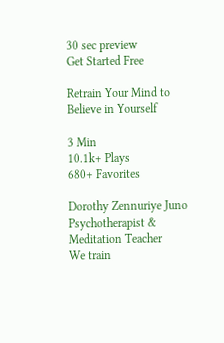30 sec preview
Get Started Free

Retrain Your Mind to Believe in Yourself

3 Min
10.1k+ Plays
680+ Favorites

Dorothy Zennuriye Juno
Psychotherapist & Meditation Teacher
We train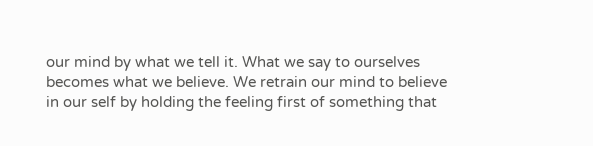our mind by what we tell it. What we say to ourselves becomes what we believe. We retrain our mind to believe in our self by holding the feeling first of something that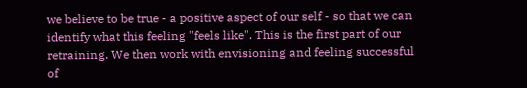we believe to be true - a positive aspect of our self - so that we can identify what this feeling "feels like". This is the first part of our retraining. We then work with envisioning and feeling successful of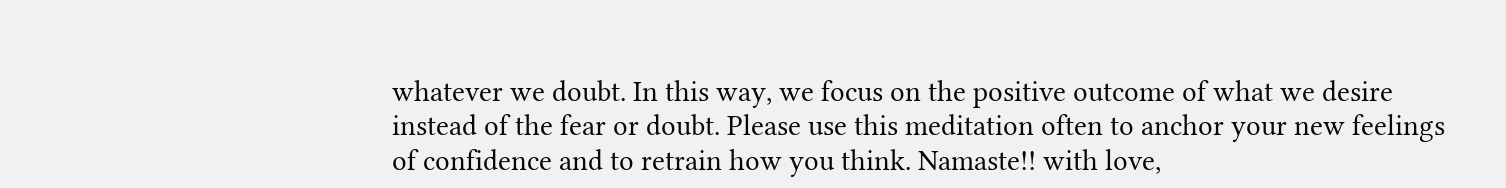whatever we doubt. In this way, we focus on the positive outcome of what we desire instead of the fear or doubt. Please use this meditation often to anchor your new feelings of confidence and to retrain how you think. Namaste!! with love,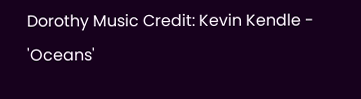Dorothy Music Credit: Kevin Kendle - 'Oceans'